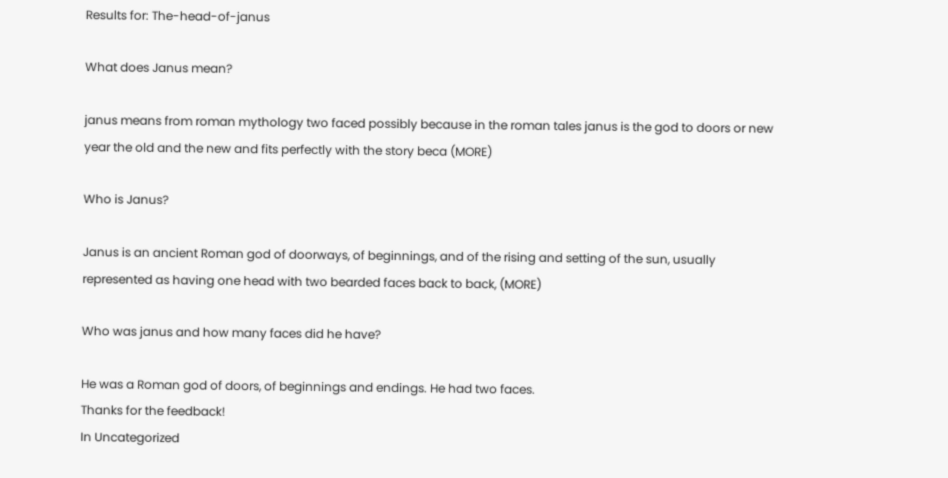Results for: The-head-of-janus

What does Janus mean?

janus means from roman mythology two faced possibly because in the roman tales janus is the god to doors or new year the old and the new and fits perfectly with the story beca (MORE)

Who is Janus?

Janus is an ancient Roman god of doorways, of beginnings, and of the rising and setting of the sun, usually represented as having one head with two bearded faces back to back, (MORE)

Who was janus and how many faces did he have?

He was a Roman god of doors, of beginnings and endings. He had two faces.
Thanks for the feedback!
In Uncategorized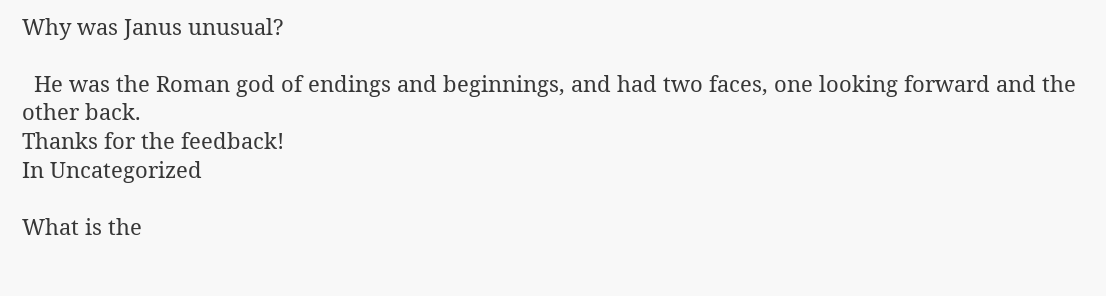Why was Janus unusual?

  He was the Roman god of endings and beginnings, and had two faces, one looking forward and the other back.
Thanks for the feedback!
In Uncategorized

What is the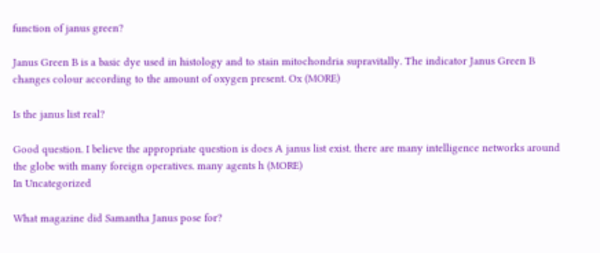function of janus green?

Janus Green B is a basic dye used in histology and to stain mitochondria supravitally. The indicator Janus Green B changes colour according to the amount of oxygen present. Ox (MORE)

Is the janus list real?

Good question. I believe the appropriate question is does A janus list exist. there are many intelligence networks around the globe with many foreign operatives. many agents h (MORE)
In Uncategorized

What magazine did Samantha Janus pose for?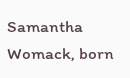Samantha Womack, born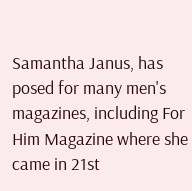Samantha Janus, has posed for many men's magazines, including For Him Magazine where she came in 21st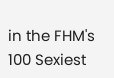in the FHM's 100 Sexiest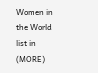Women in the World list in (MORE)